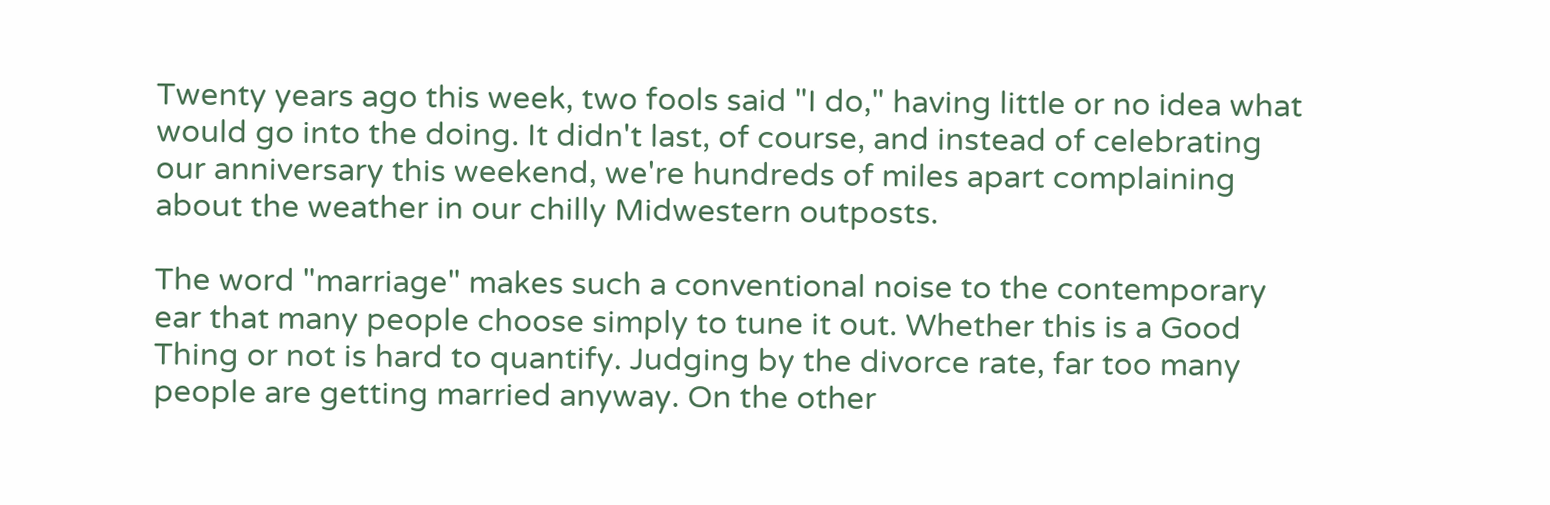Twenty years ago this week, two fools said "I do," having little or no idea what would go into the doing. It didn't last, of course, and instead of celebrating our anniversary this weekend, we're hundreds of miles apart complaining about the weather in our chilly Midwestern outposts.

The word "marriage" makes such a conventional noise to the contemporary ear that many people choose simply to tune it out. Whether this is a Good Thing or not is hard to quantify. Judging by the divorce rate, far too many people are getting married anyway. On the other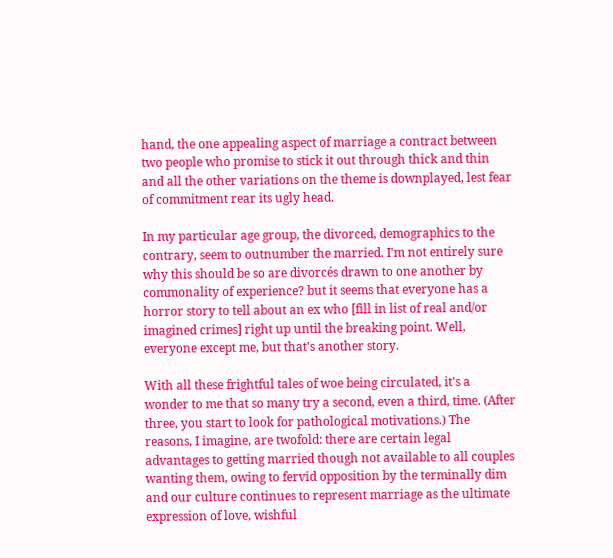hand, the one appealing aspect of marriage a contract between two people who promise to stick it out through thick and thin and all the other variations on the theme is downplayed, lest fear of commitment rear its ugly head.

In my particular age group, the divorced, demographics to the contrary, seem to outnumber the married. I'm not entirely sure why this should be so are divorcés drawn to one another by commonality of experience? but it seems that everyone has a horror story to tell about an ex who [fill in list of real and/or imagined crimes] right up until the breaking point. Well, everyone except me, but that's another story.

With all these frightful tales of woe being circulated, it's a wonder to me that so many try a second, even a third, time. (After three, you start to look for pathological motivations.) The reasons, I imagine, are twofold: there are certain legal advantages to getting married though not available to all couples wanting them, owing to fervid opposition by the terminally dim and our culture continues to represent marriage as the ultimate expression of love, wishful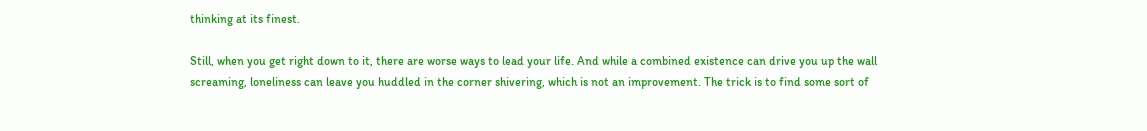thinking at its finest.

Still, when you get right down to it, there are worse ways to lead your life. And while a combined existence can drive you up the wall screaming, loneliness can leave you huddled in the corner shivering, which is not an improvement. The trick is to find some sort of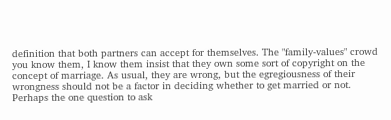definition that both partners can accept for themselves. The "family-values" crowd you know them, I know them insist that they own some sort of copyright on the concept of marriage. As usual, they are wrong, but the egregiousness of their wrongness should not be a factor in deciding whether to get married or not. Perhaps the one question to ask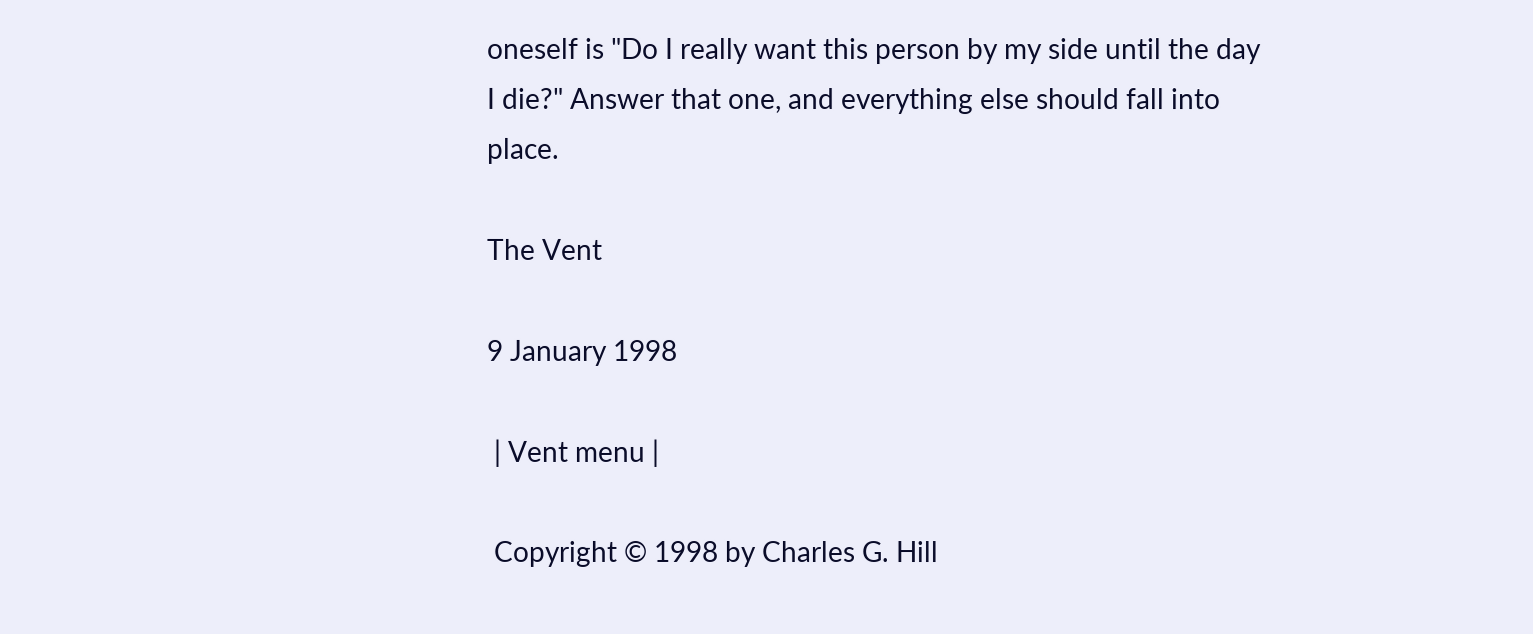oneself is "Do I really want this person by my side until the day I die?" Answer that one, and everything else should fall into place.

The Vent

9 January 1998

 | Vent menu |

 Copyright © 1998 by Charles G. Hill